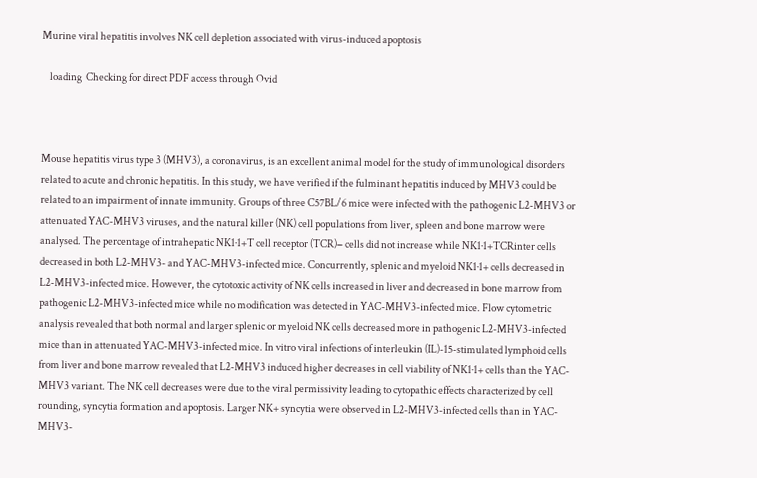Murine viral hepatitis involves NK cell depletion associated with virus-induced apoptosis

    loading  Checking for direct PDF access through Ovid



Mouse hepatitis virus type 3 (MHV3), a coronavirus, is an excellent animal model for the study of immunological disorders related to acute and chronic hepatitis. In this study, we have verified if the fulminant hepatitis induced by MHV3 could be related to an impairment of innate immunity. Groups of three C57BL/6 mice were infected with the pathogenic L2-MHV3 or attenuated YAC-MHV3 viruses, and the natural killer (NK) cell populations from liver, spleen and bone marrow were analysed. The percentage of intrahepatic NK1·1+T cell receptor (TCR)− cells did not increase while NK1·1+TCRinter cells decreased in both L2-MHV3- and YAC-MHV3-infected mice. Concurrently, splenic and myeloid NK1·1+ cells decreased in L2-MHV3-infected mice. However, the cytotoxic activity of NK cells increased in liver and decreased in bone marrow from pathogenic L2-MHV3-infected mice while no modification was detected in YAC-MHV3-infected mice. Flow cytometric analysis revealed that both normal and larger splenic or myeloid NK cells decreased more in pathogenic L2-MHV3-infected mice than in attenuated YAC-MHV3-infected mice. In vitro viral infections of interleukin (IL)-15-stimulated lymphoid cells from liver and bone marrow revealed that L2-MHV3 induced higher decreases in cell viability of NK1·1+ cells than the YAC-MHV3 variant. The NK cell decreases were due to the viral permissivity leading to cytopathic effects characterized by cell rounding, syncytia formation and apoptosis. Larger NK+ syncytia were observed in L2-MHV3-infected cells than in YAC-MHV3-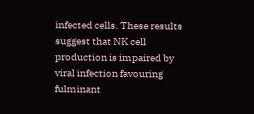infected cells. These results suggest that NK cell production is impaired by viral infection favouring fulminant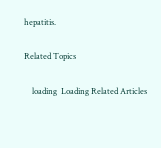hepatitis.

Related Topics

    loading  Loading Related Articles